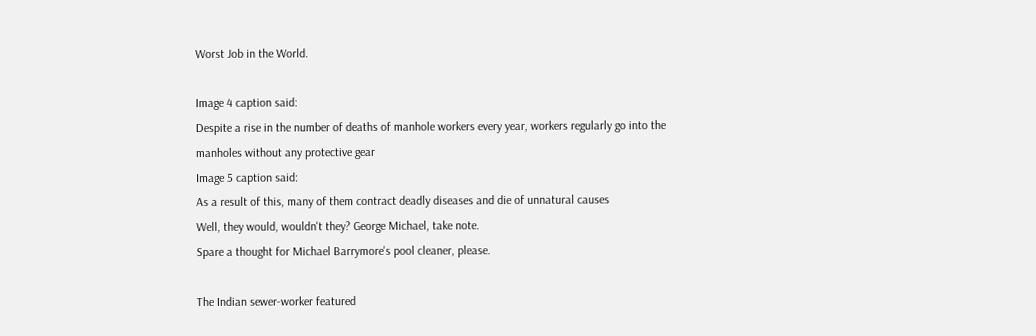Worst Job in the World.

Image 4 caption said:
Despite a rise in the number of deaths of manhole workers every year, workers regularly go into the manholes without any protective gear
Image 5 caption said:
As a result of this, many of them contract deadly diseases and die of unnatural causes
Well, they would, wouldn't they? George Michael, take note.
Spare a thought for Michael Barrymore's pool cleaner, please.

The Indian sewer-worker featured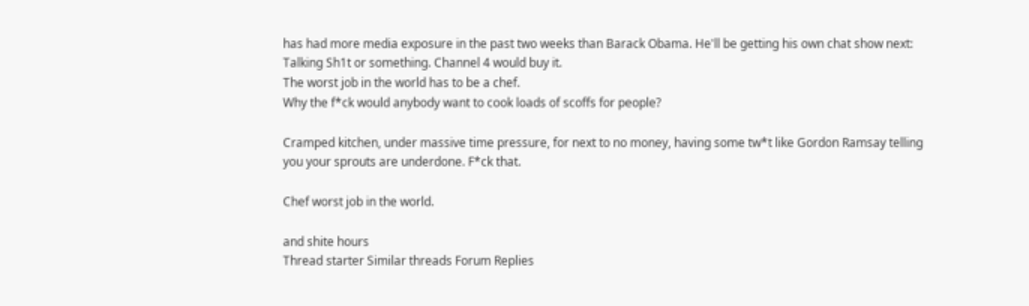has had more media exposure in the past two weeks than Barack Obama. He'll be getting his own chat show next: Talking Sh1t or something. Channel 4 would buy it.
The worst job in the world has to be a chef.
Why the f*ck would anybody want to cook loads of scoffs for people?

Cramped kitchen, under massive time pressure, for next to no money, having some tw*t like Gordon Ramsay telling you your sprouts are underdone. F*ck that.

Chef worst job in the world.

and shite hours
Thread starter Similar threads Forum Replies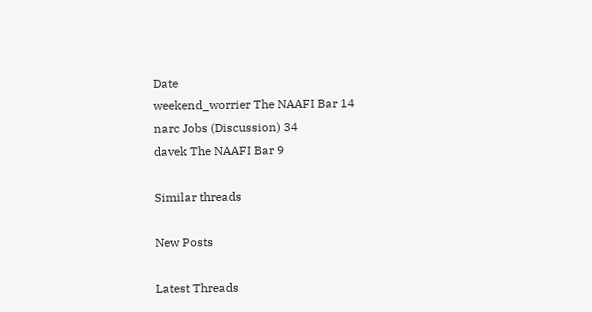Date
weekend_worrier The NAAFI Bar 14
narc Jobs (Discussion) 34
davek The NAAFI Bar 9

Similar threads

New Posts

Latest Threads